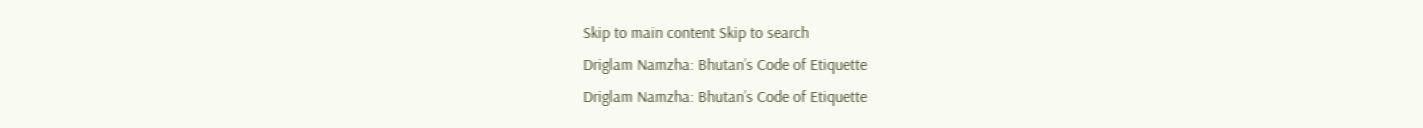Skip to main content Skip to search
Driglam Namzha: Bhutan’s Code of Etiquette
Driglam Namzha: Bhutan’s Code of Etiquette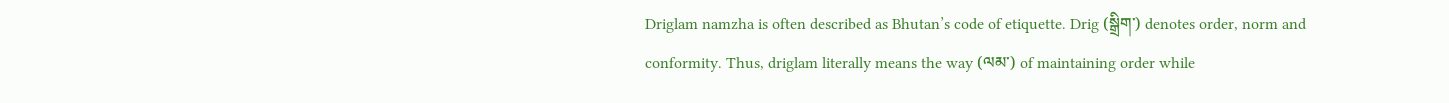Driglam namzha is often described as Bhutan’s code of etiquette. Drig (སྒྲིག་) denotes order, norm and conformity. Thus, driglam literally means the way (ལམ་) of maintaining order while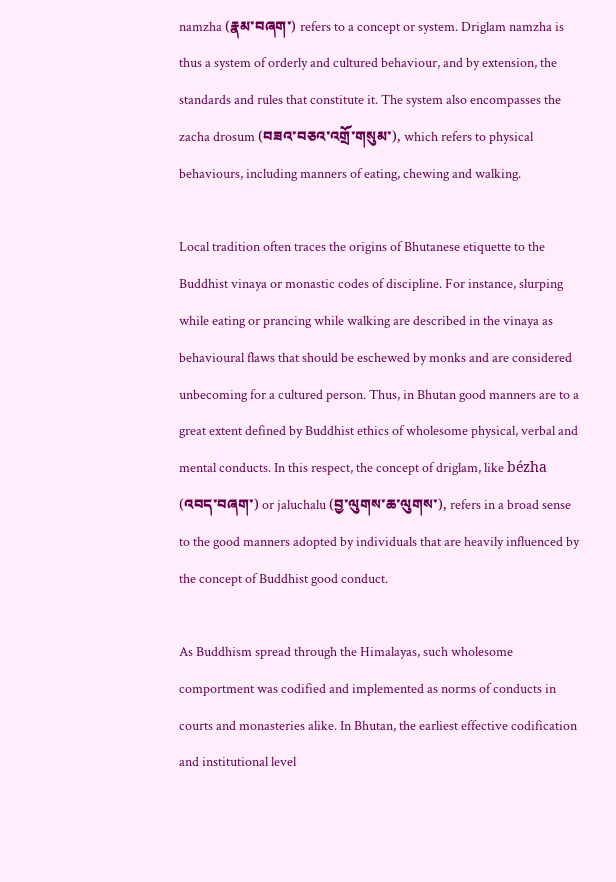namzha (རྣམ་བཞག་) refers to a concept or system. Driglam namzha is thus a system of orderly and cultured behaviour, and by extension, the standards and rules that constitute it. The system also encompasses the zacha drosum (བཟའ་བཅའ་འགྲོ་གསུམ་), which refers to physical behaviours, including manners of eating, chewing and walking.

Local tradition often traces the origins of Bhutanese etiquette to the Buddhist vinaya or monastic codes of discipline. For instance, slurping while eating or prancing while walking are described in the vinaya as behavioural flaws that should be eschewed by monks and are considered unbecoming for a cultured person. Thus, in Bhutan good manners are to a great extent defined by Buddhist ethics of wholesome physical, verbal and mental conducts. In this respect, the concept of driglam, like bézha (འབད་བཞག་) or jaluchalu (བྱ་ལུགས་ཆ་ལུགས་), refers in a broad sense to the good manners adopted by individuals that are heavily influenced by the concept of Buddhist good conduct.

As Buddhism spread through the Himalayas, such wholesome comportment was codified and implemented as norms of conducts in courts and monasteries alike. In Bhutan, the earliest effective codification and institutional level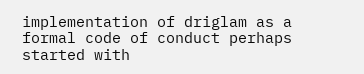implementation of driglam as a formal code of conduct perhaps started with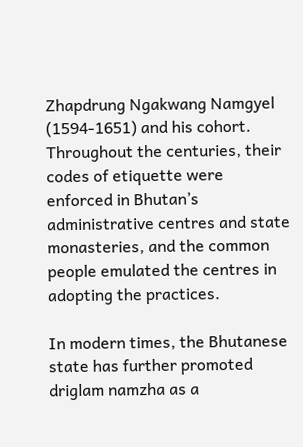Zhapdrung Ngakwang Namgyel (1594-1651) and his cohort. Throughout the centuries, their codes of etiquette were enforced in Bhutan’s administrative centres and state monasteries, and the common people emulated the centres in adopting the practices.

In modern times, the Bhutanese state has further promoted driglam namzha as a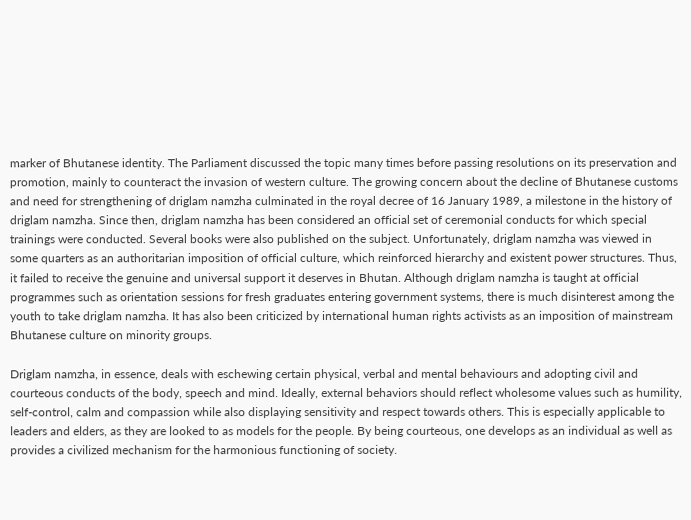marker of Bhutanese identity. The Parliament discussed the topic many times before passing resolutions on its preservation and promotion, mainly to counteract the invasion of western culture. The growing concern about the decline of Bhutanese customs and need for strengthening of driglam namzha culminated in the royal decree of 16 January 1989, a milestone in the history of driglam namzha. Since then, driglam namzha has been considered an official set of ceremonial conducts for which special trainings were conducted. Several books were also published on the subject. Unfortunately, driglam namzha was viewed in some quarters as an authoritarian imposition of official culture, which reinforced hierarchy and existent power structures. Thus, it failed to receive the genuine and universal support it deserves in Bhutan. Although driglam namzha is taught at official programmes such as orientation sessions for fresh graduates entering government systems, there is much disinterest among the youth to take driglam namzha. It has also been criticized by international human rights activists as an imposition of mainstream Bhutanese culture on minority groups.

Driglam namzha, in essence, deals with eschewing certain physical, verbal and mental behaviours and adopting civil and courteous conducts of the body, speech and mind. Ideally, external behaviors should reflect wholesome values such as humility, self-control, calm and compassion while also displaying sensitivity and respect towards others. This is especially applicable to leaders and elders, as they are looked to as models for the people. By being courteous, one develops as an individual as well as provides a civilized mechanism for the harmonious functioning of society.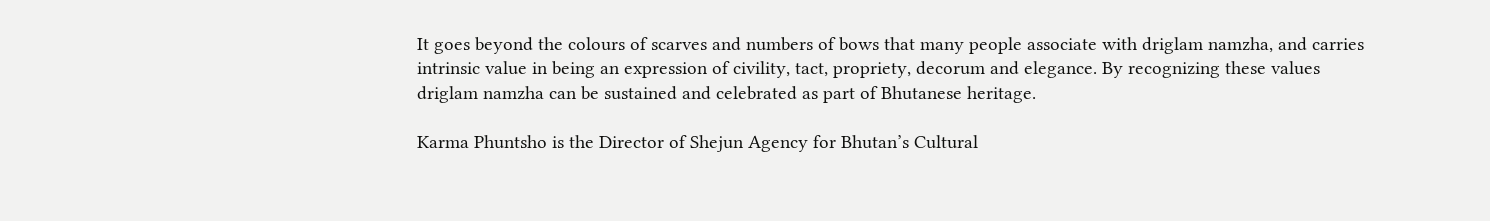It goes beyond the colours of scarves and numbers of bows that many people associate with driglam namzha, and carries intrinsic value in being an expression of civility, tact, propriety, decorum and elegance. By recognizing these values driglam namzha can be sustained and celebrated as part of Bhutanese heritage.

Karma Phuntsho is the Director of Shejun Agency for Bhutan’s Cultural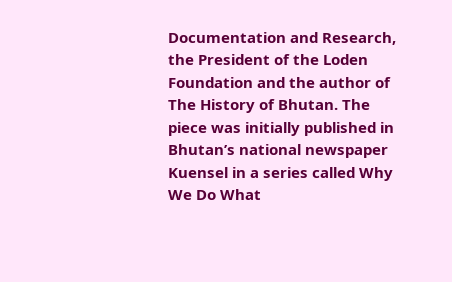Documentation and Research, the President of the Loden Foundation and the author of The History of Bhutan. The piece was initially published in Bhutan’s national newspaper Kuensel in a series called Why We Do What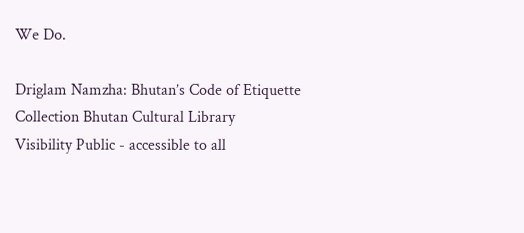We Do.

Driglam Namzha: Bhutan’s Code of Etiquette
Collection Bhutan Cultural Library
Visibility Public - accessible to all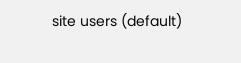site users (default)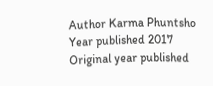Author Karma Phuntsho
Year published 2017
Original year published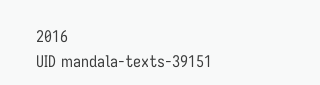2016
UID mandala-texts-39151